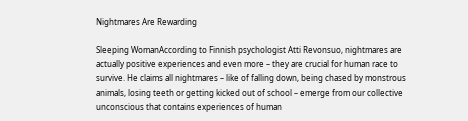Nightmares Are Rewarding

Sleeping WomanAccording to Finnish psychologist Atti Revonsuo, nightmares are actually positive experiences and even more – they are crucial for human race to survive. He claims all nightmares – like of falling down, being chased by monstrous animals, losing teeth or getting kicked out of school – emerge from our collective unconscious that contains experiences of human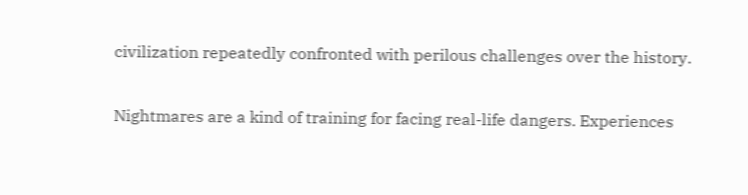civilization repeatedly confronted with perilous challenges over the history.

Nightmares are a kind of training for facing real-life dangers. Experiences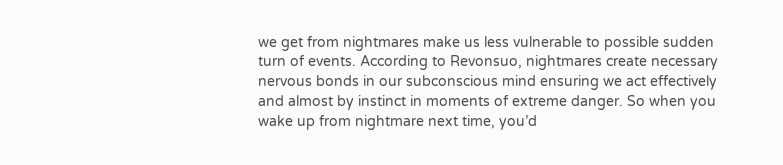we get from nightmares make us less vulnerable to possible sudden turn of events. According to Revonsuo, nightmares create necessary nervous bonds in our subconscious mind ensuring we act effectively and almost by instinct in moments of extreme danger. So when you wake up from nightmare next time, you’d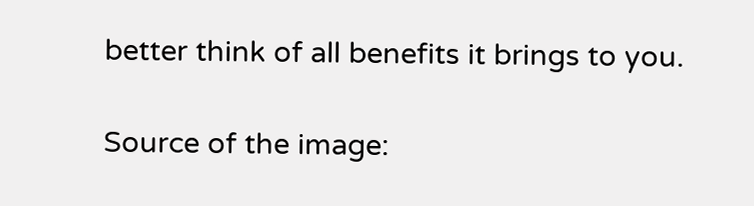better think of all benefits it brings to you.

Source of the image: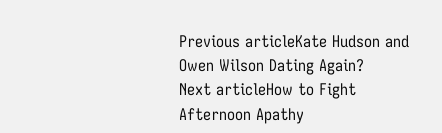Previous articleKate Hudson and Owen Wilson Dating Again?
Next articleHow to Fight Afternoon Apathy